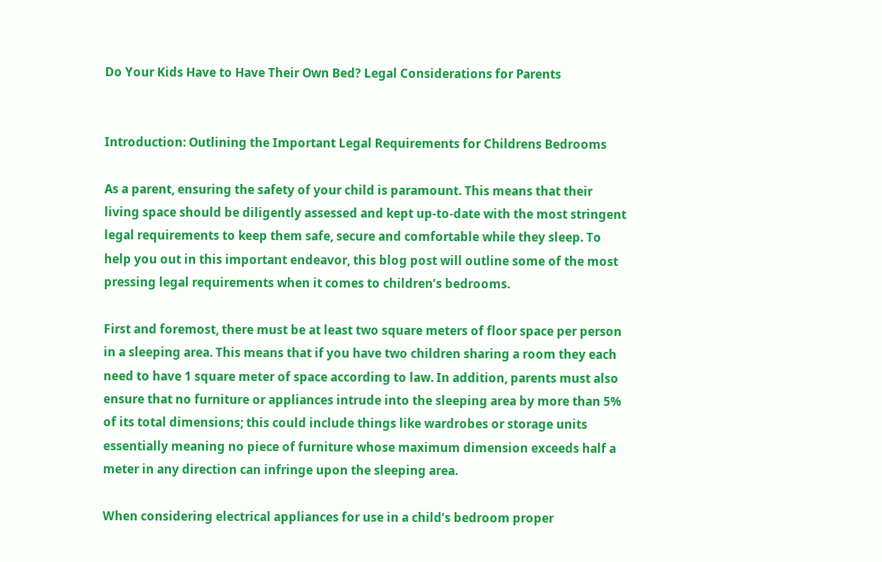Do Your Kids Have to Have Their Own Bed? Legal Considerations for Parents


Introduction: Outlining the Important Legal Requirements for Childrens Bedrooms

As a parent, ensuring the safety of your child is paramount. This means that their living space should be diligently assessed and kept up-to-date with the most stringent legal requirements to keep them safe, secure and comfortable while they sleep. To help you out in this important endeavor, this blog post will outline some of the most pressing legal requirements when it comes to children’s bedrooms.

First and foremost, there must be at least two square meters of floor space per person in a sleeping area. This means that if you have two children sharing a room they each need to have 1 square meter of space according to law. In addition, parents must also ensure that no furniture or appliances intrude into the sleeping area by more than 5% of its total dimensions; this could include things like wardrobes or storage units essentially meaning no piece of furniture whose maximum dimension exceeds half a meter in any direction can infringe upon the sleeping area.

When considering electrical appliances for use in a child’s bedroom proper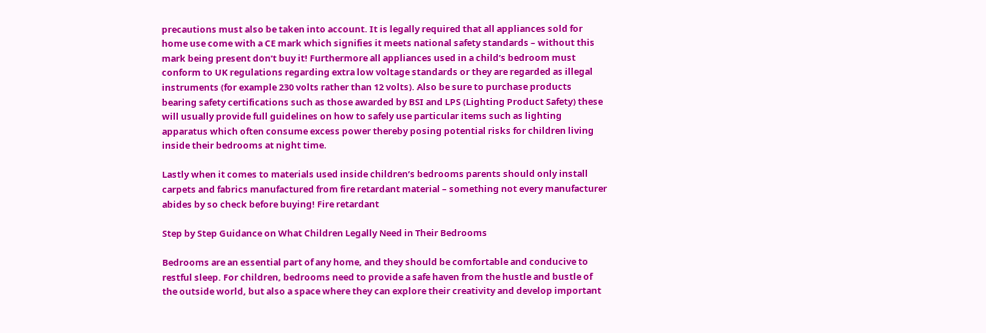precautions must also be taken into account. It is legally required that all appliances sold for home use come with a CE mark which signifies it meets national safety standards – without this mark being present don’t buy it! Furthermore all appliances used in a child’s bedroom must conform to UK regulations regarding extra low voltage standards or they are regarded as illegal instruments (for example 230 volts rather than 12 volts). Also be sure to purchase products bearing safety certifications such as those awarded by BSI and LPS (Lighting Product Safety) these will usually provide full guidelines on how to safely use particular items such as lighting apparatus which often consume excess power thereby posing potential risks for children living inside their bedrooms at night time.

Lastly when it comes to materials used inside children’s bedrooms parents should only install carpets and fabrics manufactured from fire retardant material – something not every manufacturer abides by so check before buying! Fire retardant

Step by Step Guidance on What Children Legally Need in Their Bedrooms

Bedrooms are an essential part of any home, and they should be comfortable and conducive to restful sleep. For children, bedrooms need to provide a safe haven from the hustle and bustle of the outside world, but also a space where they can explore their creativity and develop important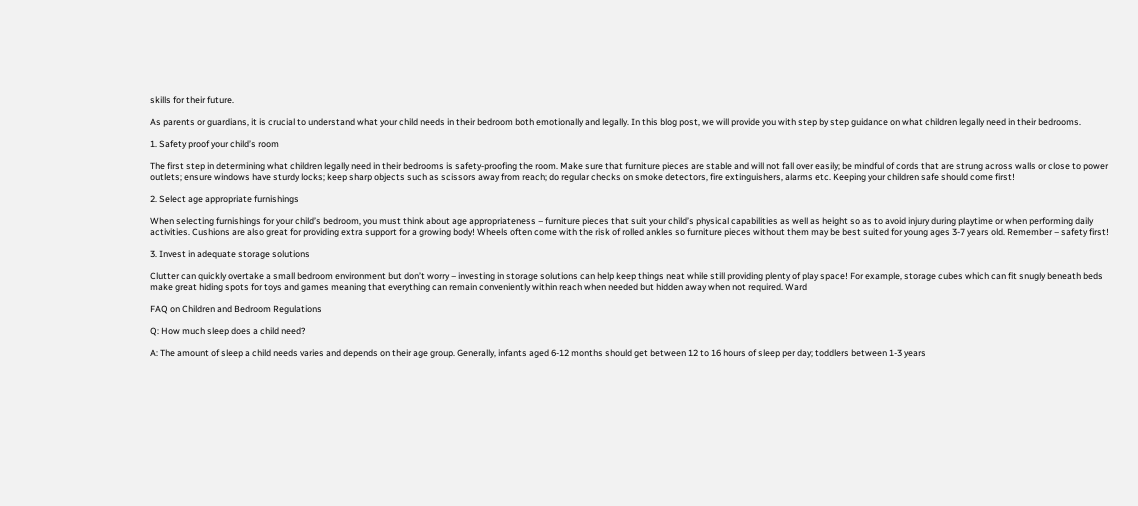skills for their future.

As parents or guardians, it is crucial to understand what your child needs in their bedroom both emotionally and legally. In this blog post, we will provide you with step by step guidance on what children legally need in their bedrooms.

1. Safety proof your child’s room

The first step in determining what children legally need in their bedrooms is safety-proofing the room. Make sure that furniture pieces are stable and will not fall over easily; be mindful of cords that are strung across walls or close to power outlets; ensure windows have sturdy locks; keep sharp objects such as scissors away from reach; do regular checks on smoke detectors, fire extinguishers, alarms etc. Keeping your children safe should come first!

2. Select age appropriate furnishings

When selecting furnishings for your child’s bedroom, you must think about age appropriateness – furniture pieces that suit your child’s physical capabilities as well as height so as to avoid injury during playtime or when performing daily activities. Cushions are also great for providing extra support for a growing body! Wheels often come with the risk of rolled ankles so furniture pieces without them may be best suited for young ages 3-7 years old. Remember – safety first!

3. Invest in adequate storage solutions

Clutter can quickly overtake a small bedroom environment but don’t worry – investing in storage solutions can help keep things neat while still providing plenty of play space! For example, storage cubes which can fit snugly beneath beds make great hiding spots for toys and games meaning that everything can remain conveniently within reach when needed but hidden away when not required. Ward

FAQ on Children and Bedroom Regulations

Q: How much sleep does a child need?

A: The amount of sleep a child needs varies and depends on their age group. Generally, infants aged 6-12 months should get between 12 to 16 hours of sleep per day; toddlers between 1-3 years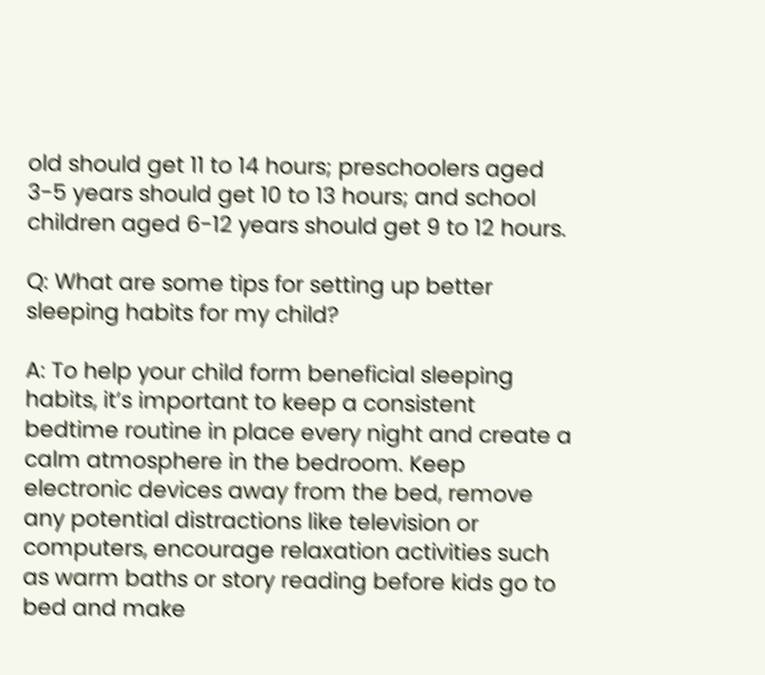old should get 11 to 14 hours; preschoolers aged 3-5 years should get 10 to 13 hours; and school children aged 6-12 years should get 9 to 12 hours.

Q: What are some tips for setting up better sleeping habits for my child?

A: To help your child form beneficial sleeping habits, it’s important to keep a consistent bedtime routine in place every night and create a calm atmosphere in the bedroom. Keep electronic devices away from the bed, remove any potential distractions like television or computers, encourage relaxation activities such as warm baths or story reading before kids go to bed and make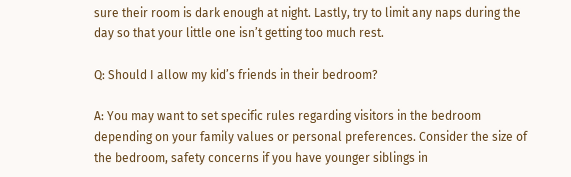sure their room is dark enough at night. Lastly, try to limit any naps during the day so that your little one isn’t getting too much rest.

Q: Should I allow my kid’s friends in their bedroom?

A: You may want to set specific rules regarding visitors in the bedroom depending on your family values or personal preferences. Consider the size of the bedroom, safety concerns if you have younger siblings in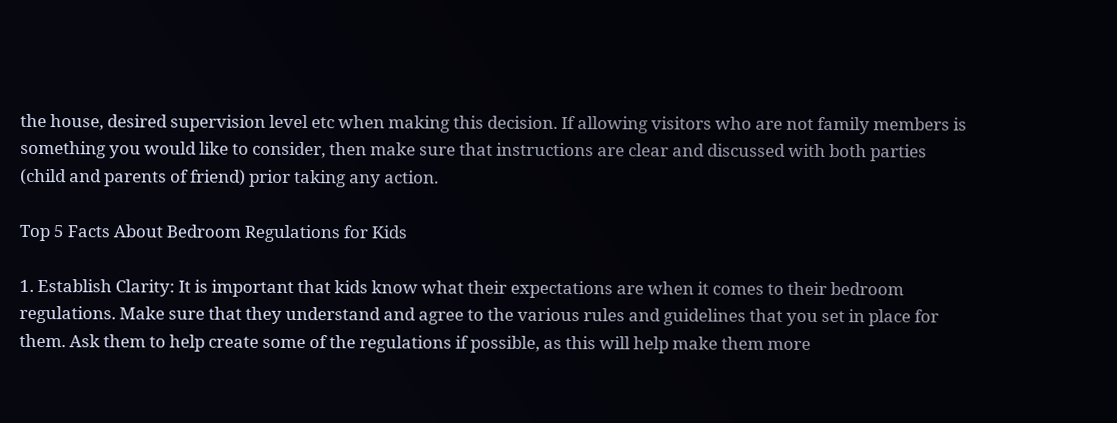the house, desired supervision level etc when making this decision. If allowing visitors who are not family members is something you would like to consider, then make sure that instructions are clear and discussed with both parties (child and parents of friend) prior taking any action.

Top 5 Facts About Bedroom Regulations for Kids

1. Establish Clarity: It is important that kids know what their expectations are when it comes to their bedroom regulations. Make sure that they understand and agree to the various rules and guidelines that you set in place for them. Ask them to help create some of the regulations if possible, as this will help make them more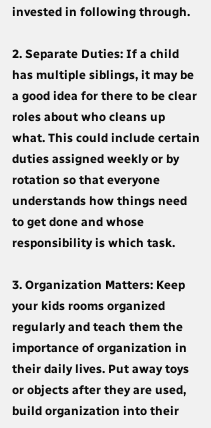invested in following through.

2. Separate Duties: If a child has multiple siblings, it may be a good idea for there to be clear roles about who cleans up what. This could include certain duties assigned weekly or by rotation so that everyone understands how things need to get done and whose responsibility is which task.

3. Organization Matters: Keep your kids rooms organized regularly and teach them the importance of organization in their daily lives. Put away toys or objects after they are used, build organization into their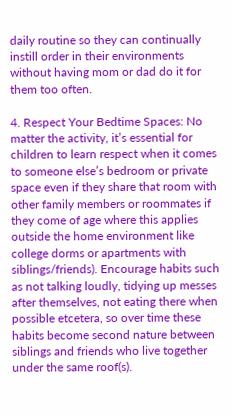daily routine so they can continually instill order in their environments without having mom or dad do it for them too often.

4. Respect Your Bedtime Spaces: No matter the activity, it’s essential for children to learn respect when it comes to someone else’s bedroom or private space even if they share that room with other family members or roommates if they come of age where this applies outside the home environment like college dorms or apartments with siblings/friends). Encourage habits such as not talking loudly, tidying up messes after themselves, not eating there when possible etcetera, so over time these habits become second nature between siblings and friends who live together under the same roof(s).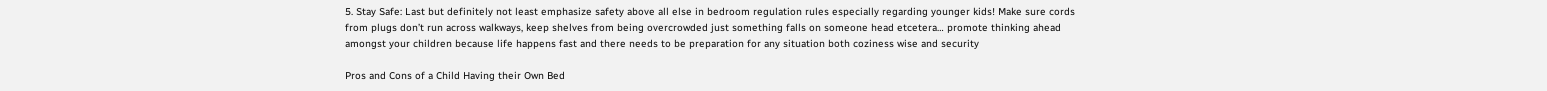5. Stay Safe: Last but definitely not least emphasize safety above all else in bedroom regulation rules especially regarding younger kids! Make sure cords from plugs don’t run across walkways, keep shelves from being overcrowded just something falls on someone head etcetera… promote thinking ahead amongst your children because life happens fast and there needs to be preparation for any situation both coziness wise and security

Pros and Cons of a Child Having their Own Bed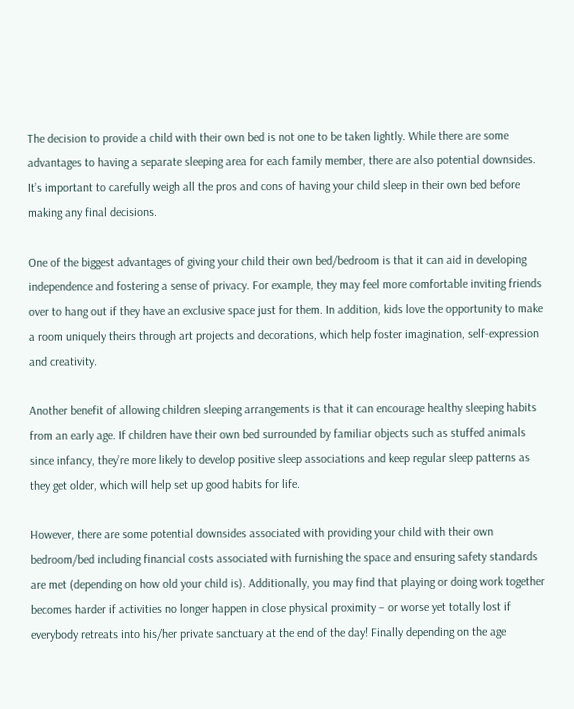The decision to provide a child with their own bed is not one to be taken lightly. While there are some advantages to having a separate sleeping area for each family member, there are also potential downsides. It’s important to carefully weigh all the pros and cons of having your child sleep in their own bed before making any final decisions.

One of the biggest advantages of giving your child their own bed/bedroom is that it can aid in developing independence and fostering a sense of privacy. For example, they may feel more comfortable inviting friends over to hang out if they have an exclusive space just for them. In addition, kids love the opportunity to make a room uniquely theirs through art projects and decorations, which help foster imagination, self-expression and creativity.

Another benefit of allowing children sleeping arrangements is that it can encourage healthy sleeping habits from an early age. If children have their own bed surrounded by familiar objects such as stuffed animals since infancy, they’re more likely to develop positive sleep associations and keep regular sleep patterns as they get older, which will help set up good habits for life.

However, there are some potential downsides associated with providing your child with their own bedroom/bed including financial costs associated with furnishing the space and ensuring safety standards are met (depending on how old your child is). Additionally, you may find that playing or doing work together becomes harder if activities no longer happen in close physical proximity – or worse yet totally lost if everybody retreats into his/her private sanctuary at the end of the day! Finally depending on the age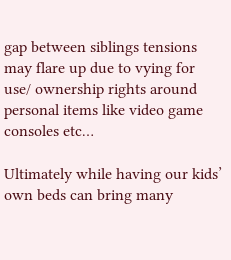gap between siblings tensions may flare up due to vying for use/ ownership rights around personal items like video game consoles etc…

Ultimately while having our kids’ own beds can bring many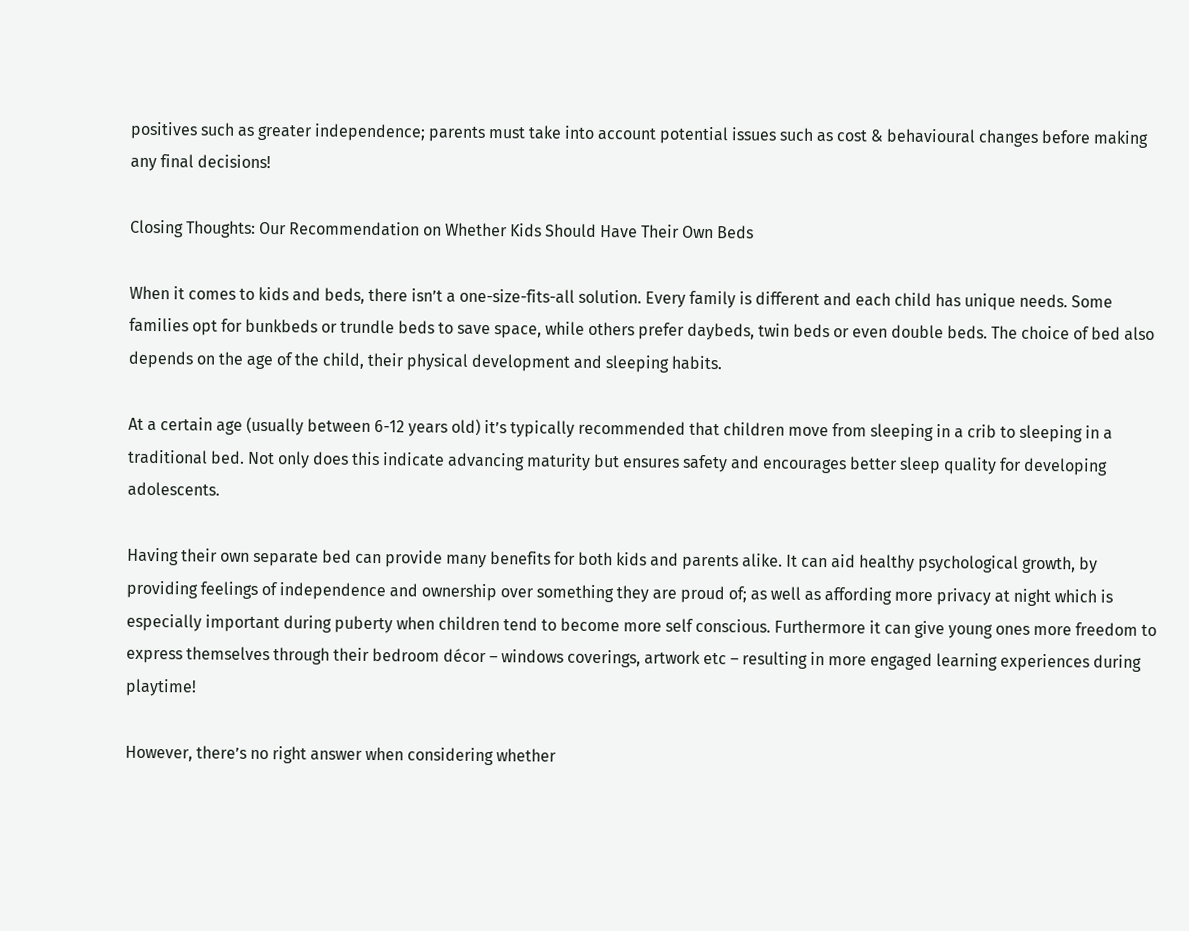positives such as greater independence; parents must take into account potential issues such as cost & behavioural changes before making any final decisions!

Closing Thoughts: Our Recommendation on Whether Kids Should Have Their Own Beds

When it comes to kids and beds, there isn’t a one-size-fits-all solution. Every family is different and each child has unique needs. Some families opt for bunkbeds or trundle beds to save space, while others prefer daybeds, twin beds or even double beds. The choice of bed also depends on the age of the child, their physical development and sleeping habits.

At a certain age (usually between 6-12 years old) it’s typically recommended that children move from sleeping in a crib to sleeping in a traditional bed. Not only does this indicate advancing maturity but ensures safety and encourages better sleep quality for developing adolescents.

Having their own separate bed can provide many benefits for both kids and parents alike. It can aid healthy psychological growth, by providing feelings of independence and ownership over something they are proud of; as well as affording more privacy at night which is especially important during puberty when children tend to become more self conscious. Furthermore it can give young ones more freedom to express themselves through their bedroom décor – windows coverings, artwork etc – resulting in more engaged learning experiences during playtime!

However, there’s no right answer when considering whether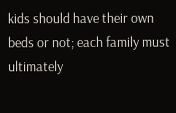kids should have their own beds or not; each family must ultimately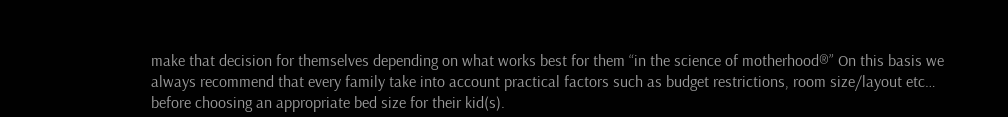make that decision for themselves depending on what works best for them “in the science of motherhood®” On this basis we always recommend that every family take into account practical factors such as budget restrictions, room size/layout etc… before choosing an appropriate bed size for their kid(s).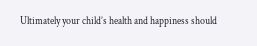Ultimately your child’s health and happiness should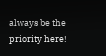always be the priority here!